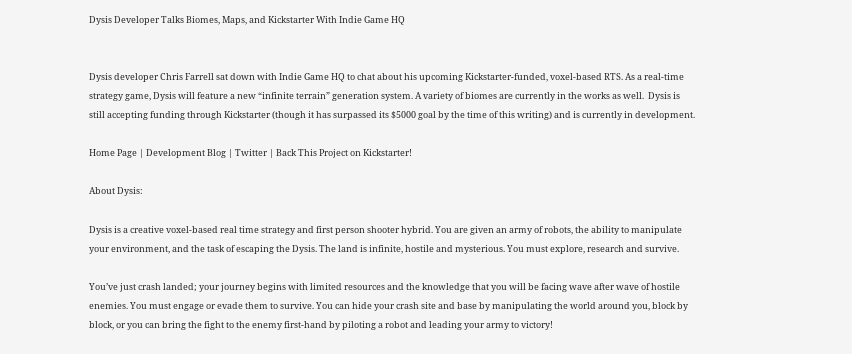Dysis Developer Talks Biomes, Maps, and Kickstarter With Indie Game HQ


Dysis developer Chris Farrell sat down with Indie Game HQ to chat about his upcoming Kickstarter-funded, voxel-based RTS. As a real-time strategy game, Dysis will feature a new “infinite terrain” generation system. A variety of biomes are currently in the works as well.  Dysis is still accepting funding through Kickstarter (though it has surpassed its $5000 goal by the time of this writing) and is currently in development.

Home Page | Development Blog | Twitter | Back This Project on Kickstarter!

About Dysis:

Dysis is a creative voxel-based real time strategy and first person shooter hybrid. You are given an army of robots, the ability to manipulate your environment, and the task of escaping the Dysis. The land is infinite, hostile and mysterious. You must explore, research and survive.

You’ve just crash landed; your journey begins with limited resources and the knowledge that you will be facing wave after wave of hostile enemies. You must engage or evade them to survive. You can hide your crash site and base by manipulating the world around you, block by block, or you can bring the fight to the enemy first-hand by piloting a robot and leading your army to victory!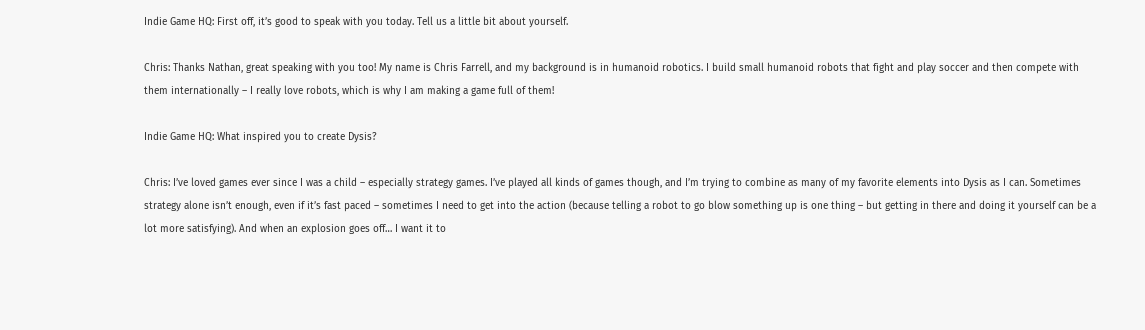Indie Game HQ: First off, it’s good to speak with you today. Tell us a little bit about yourself.

Chris: Thanks Nathan, great speaking with you too! My name is Chris Farrell, and my background is in humanoid robotics. I build small humanoid robots that fight and play soccer and then compete with them internationally – I really love robots, which is why I am making a game full of them!

Indie Game HQ: What inspired you to create Dysis?

Chris: I’ve loved games ever since I was a child – especially strategy games. I’ve played all kinds of games though, and I’m trying to combine as many of my favorite elements into Dysis as I can. Sometimes strategy alone isn’t enough, even if it’s fast paced – sometimes I need to get into the action (because telling a robot to go blow something up is one thing – but getting in there and doing it yourself can be a lot more satisfying). And when an explosion goes off… I want it to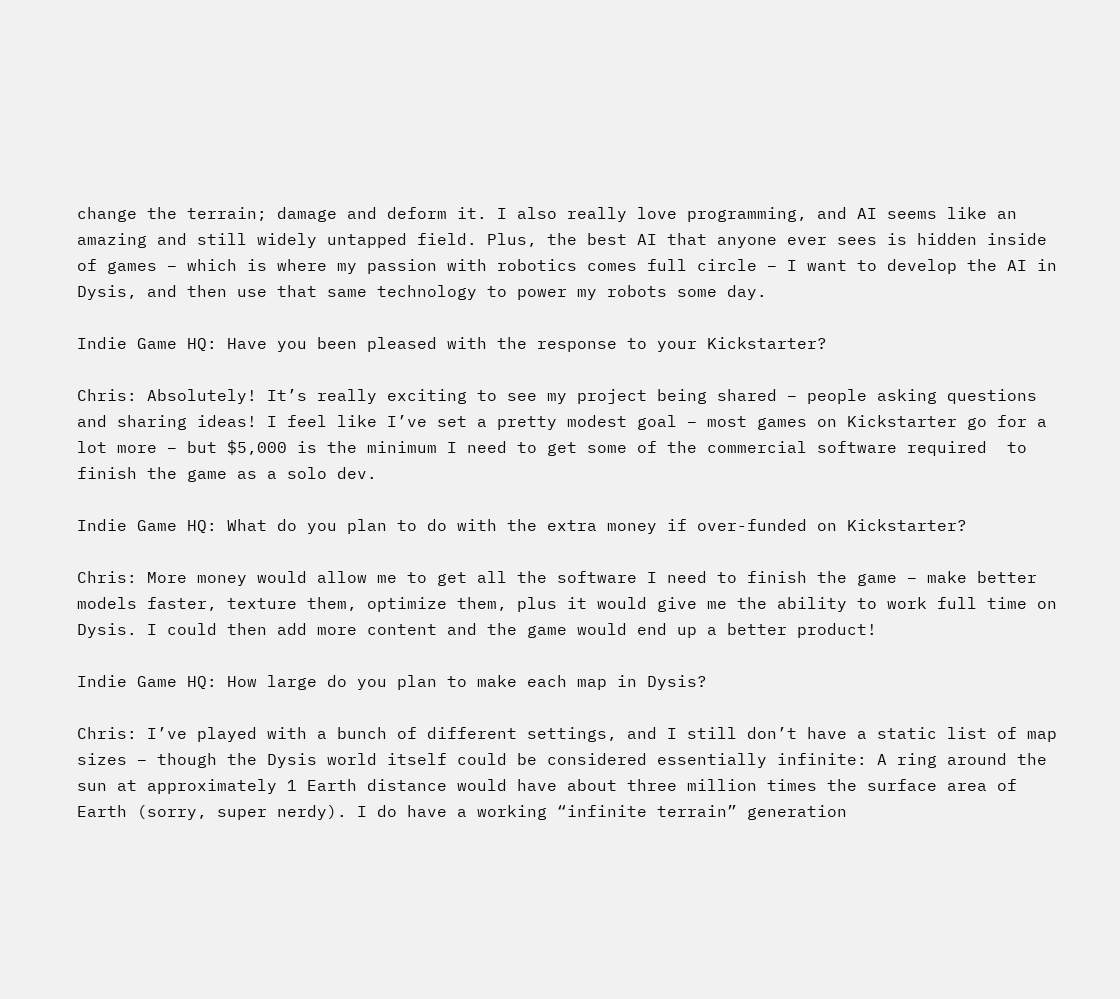change the terrain; damage and deform it. I also really love programming, and AI seems like an amazing and still widely untapped field. Plus, the best AI that anyone ever sees is hidden inside of games – which is where my passion with robotics comes full circle – I want to develop the AI in Dysis, and then use that same technology to power my robots some day.

Indie Game HQ: Have you been pleased with the response to your Kickstarter?

Chris: Absolutely! It’s really exciting to see my project being shared – people asking questions and sharing ideas! I feel like I’ve set a pretty modest goal – most games on Kickstarter go for a lot more – but $5,000 is the minimum I need to get some of the commercial software required  to finish the game as a solo dev.

Indie Game HQ: What do you plan to do with the extra money if over-funded on Kickstarter?

Chris: More money would allow me to get all the software I need to finish the game – make better models faster, texture them, optimize them, plus it would give me the ability to work full time on Dysis. I could then add more content and the game would end up a better product!

Indie Game HQ: How large do you plan to make each map in Dysis?

Chris: I’ve played with a bunch of different settings, and I still don’t have a static list of map sizes – though the Dysis world itself could be considered essentially infinite: A ring around the sun at approximately 1 Earth distance would have about three million times the surface area of Earth (sorry, super nerdy). I do have a working “infinite terrain” generation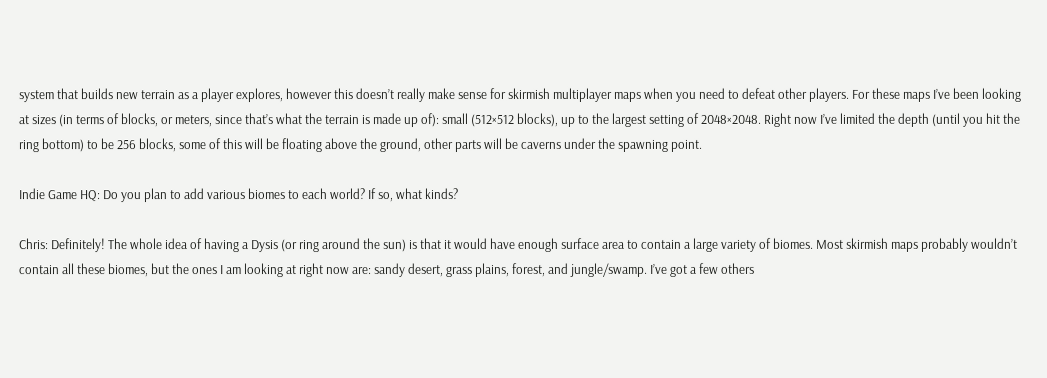system that builds new terrain as a player explores, however this doesn’t really make sense for skirmish multiplayer maps when you need to defeat other players. For these maps I’ve been looking at sizes (in terms of blocks, or meters, since that’s what the terrain is made up of): small (512×512 blocks), up to the largest setting of 2048×2048. Right now I’ve limited the depth (until you hit the ring bottom) to be 256 blocks, some of this will be floating above the ground, other parts will be caverns under the spawning point.

Indie Game HQ: Do you plan to add various biomes to each world? If so, what kinds?

Chris: Definitely! The whole idea of having a Dysis (or ring around the sun) is that it would have enough surface area to contain a large variety of biomes. Most skirmish maps probably wouldn’t contain all these biomes, but the ones I am looking at right now are: sandy desert, grass plains, forest, and jungle/swamp. I’ve got a few others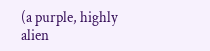(a purple, highly alien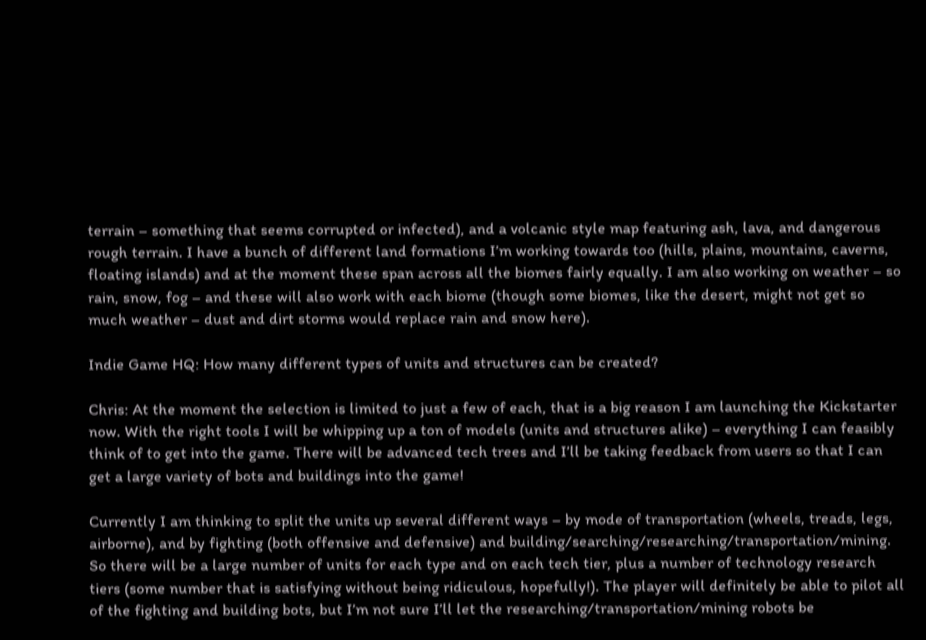terrain – something that seems corrupted or infected), and a volcanic style map featuring ash, lava, and dangerous rough terrain. I have a bunch of different land formations I’m working towards too (hills, plains, mountains, caverns, floating islands) and at the moment these span across all the biomes fairly equally. I am also working on weather – so rain, snow, fog – and these will also work with each biome (though some biomes, like the desert, might not get so much weather – dust and dirt storms would replace rain and snow here).

Indie Game HQ: How many different types of units and structures can be created?

Chris: At the moment the selection is limited to just a few of each, that is a big reason I am launching the Kickstarter now. With the right tools I will be whipping up a ton of models (units and structures alike) – everything I can feasibly think of to get into the game. There will be advanced tech trees and I’ll be taking feedback from users so that I can get a large variety of bots and buildings into the game!

Currently I am thinking to split the units up several different ways – by mode of transportation (wheels, treads, legs, airborne), and by fighting (both offensive and defensive) and building/searching/researching/transportation/mining. So there will be a large number of units for each type and on each tech tier, plus a number of technology research tiers (some number that is satisfying without being ridiculous, hopefully!). The player will definitely be able to pilot all of the fighting and building bots, but I’m not sure I’ll let the researching/transportation/mining robots be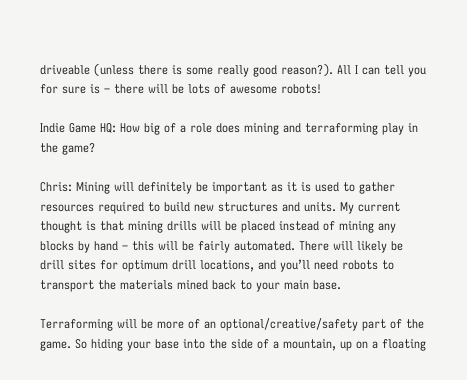driveable (unless there is some really good reason?). All I can tell you for sure is – there will be lots of awesome robots!

Indie Game HQ: How big of a role does mining and terraforming play in the game?

Chris: Mining will definitely be important as it is used to gather resources required to build new structures and units. My current thought is that mining drills will be placed instead of mining any blocks by hand – this will be fairly automated. There will likely be drill sites for optimum drill locations, and you’ll need robots to transport the materials mined back to your main base.

Terraforming will be more of an optional/creative/safety part of the game. So hiding your base into the side of a mountain, up on a floating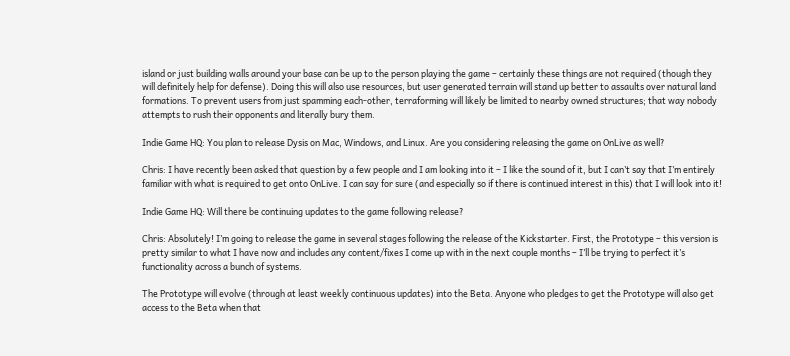island or just building walls around your base can be up to the person playing the game – certainly these things are not required (though they will definitely help for defense). Doing this will also use resources, but user generated terrain will stand up better to assaults over natural land formations. To prevent users from just spamming each-other, terraforming will likely be limited to nearby owned structures; that way nobody attempts to rush their opponents and literally bury them.

Indie Game HQ: You plan to release Dysis on Mac, Windows, and Linux. Are you considering releasing the game on OnLive as well?

Chris: I have recently been asked that question by a few people and I am looking into it – I like the sound of it, but I can’t say that I’m entirely familiar with what is required to get onto OnLive. I can say for sure (and especially so if there is continued interest in this) that I will look into it!

Indie Game HQ: Will there be continuing updates to the game following release?

Chris: Absolutely! I’m going to release the game in several stages following the release of the Kickstarter. First, the Prototype – this version is pretty similar to what I have now and includes any content/fixes I come up with in the next couple months – I’ll be trying to perfect it’s functionality across a bunch of systems.

The Prototype will evolve (through at least weekly continuous updates) into the Beta. Anyone who pledges to get the Prototype will also get access to the Beta when that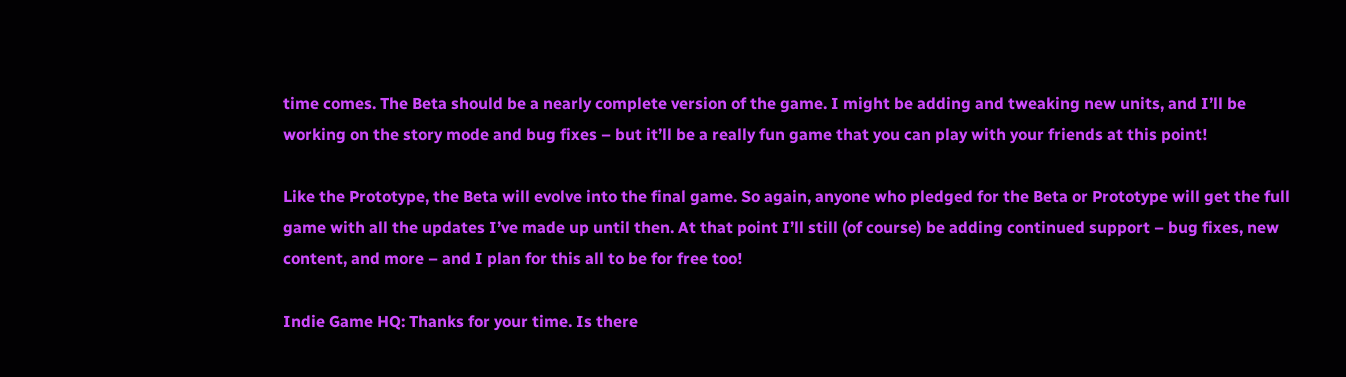time comes. The Beta should be a nearly complete version of the game. I might be adding and tweaking new units, and I’ll be working on the story mode and bug fixes – but it’ll be a really fun game that you can play with your friends at this point!

Like the Prototype, the Beta will evolve into the final game. So again, anyone who pledged for the Beta or Prototype will get the full game with all the updates I’ve made up until then. At that point I’ll still (of course) be adding continued support – bug fixes, new content, and more – and I plan for this all to be for free too!

Indie Game HQ: Thanks for your time. Is there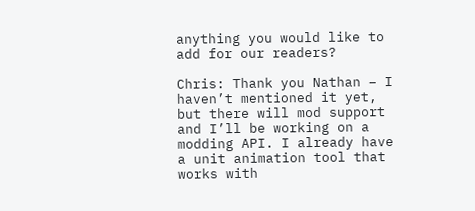anything you would like to add for our readers?

Chris: Thank you Nathan – I haven’t mentioned it yet, but there will mod support and I’ll be working on a modding API. I already have a unit animation tool that works with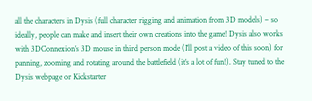all the characters in Dysis (full character rigging and animation from 3D models) – so ideally, people can make and insert their own creations into the game! Dysis also works with 3DConnexion’s 3D mouse in third person mode (I’ll post a video of this soon) for panning, zooming and rotating around the battlefield (it’s a lot of fun!). Stay tuned to the Dysis webpage or Kickstarter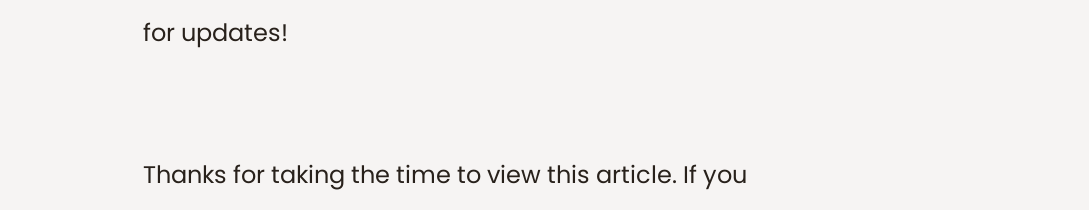for updates!



Thanks for taking the time to view this article. If you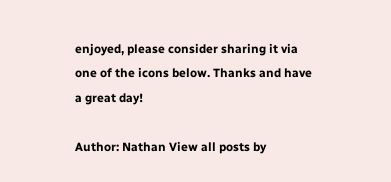enjoyed, please consider sharing it via one of the icons below. Thanks and have a great day!

Author: Nathan View all posts by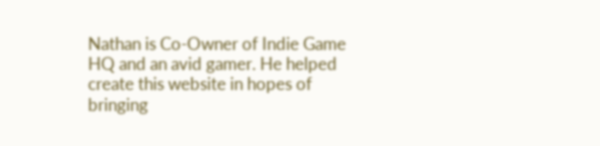Nathan is Co-Owner of Indie Game HQ and an avid gamer. He helped create this website in hopes of bringing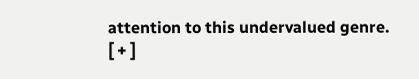attention to this undervalued genre.
[ + ]